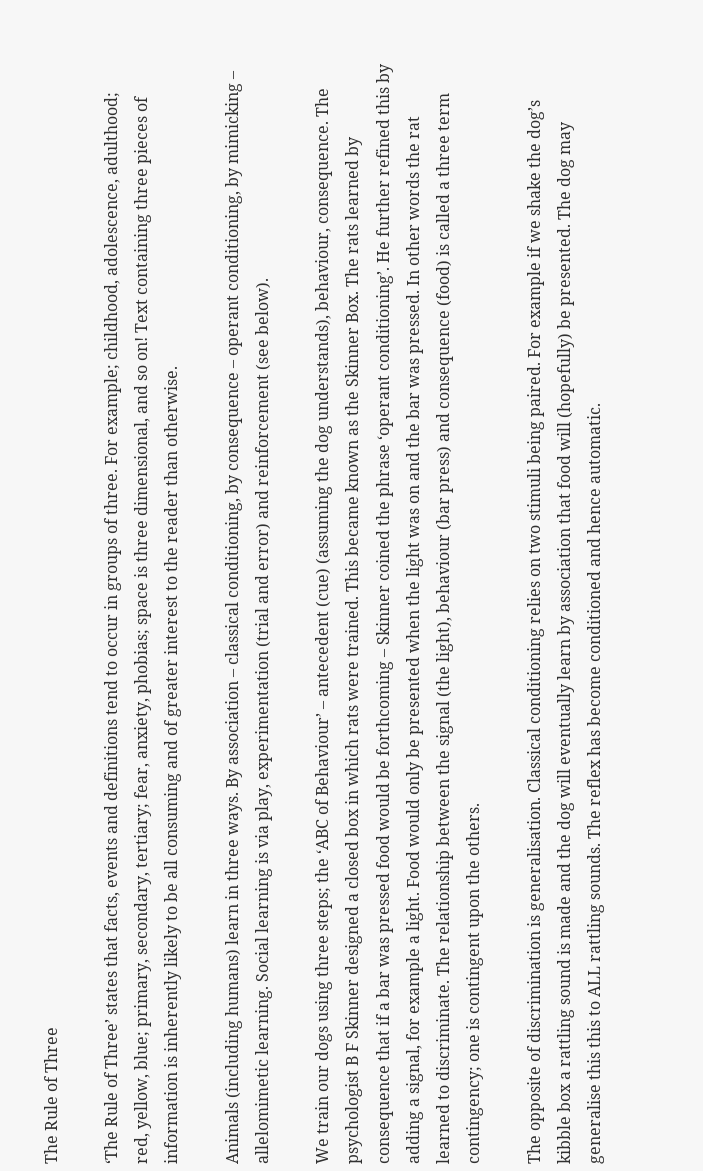The Rule of Three

‘The Rule of Three’ states that facts, events and definitions tend to occur in groups of three. For example; childhood, adolescence, adulthood; red, yellow, blue; primary, secondary, tertiary; fear, anxiety, phobias; space is three dimensional, and so on! Text containing three pieces of information is inherently likely to be all consuming and of greater interest to the reader than otherwise.

Animals (including humans) learn in three ways. By association – classical conditioning, by consequence – operant conditioning, by mimicking – allelomimetic learning. Social learning is via play, experimentation (trial and error) and reinforcement (see below).

We train our dogs using three steps; the ‘ABC of Behaviour’ – antecedent (cue) (assuming the dog understands), behaviour, consequence. The psychologist B F Skinner designed a closed box in which rats were trained. This became known as the Skinner Box. The rats learned by consequence that if a bar was pressed food would be forthcoming – Skinner coined the phrase ‘operant conditioning’. He further refined this by adding a signal, for example a light. Food would only be presented when the light was on and the bar was pressed. In other words the rat learned to discriminate. The relationship between the signal (the light), behaviour (bar press) and consequence (food) is called a three term contingency; one is contingent upon the others.

The opposite of discrimination is generalisation. Classical conditioning relies on two stimuli being paired. For example if we shake the dog’s kibble box a rattling sound is made and the dog will eventually learn by association that food will (hopefully) be presented. The dog may generalise this this to ALL rattling sounds. The reflex has become conditioned and hence automatic.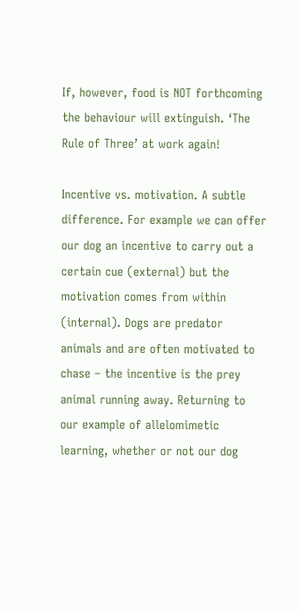If, however, food is NOT forthcoming the behaviour will extinguish. ‘The Rule of Three’ at work again!

Incentive vs. motivation. A subtle difference. For example we can offer our dog an incentive to carry out a certain cue (external) but the motivation comes from within (internal). Dogs are predator animals and are often motivated to chase – the incentive is the prey animal running away. Returning to our example of allelomimetic learning, whether or not our dog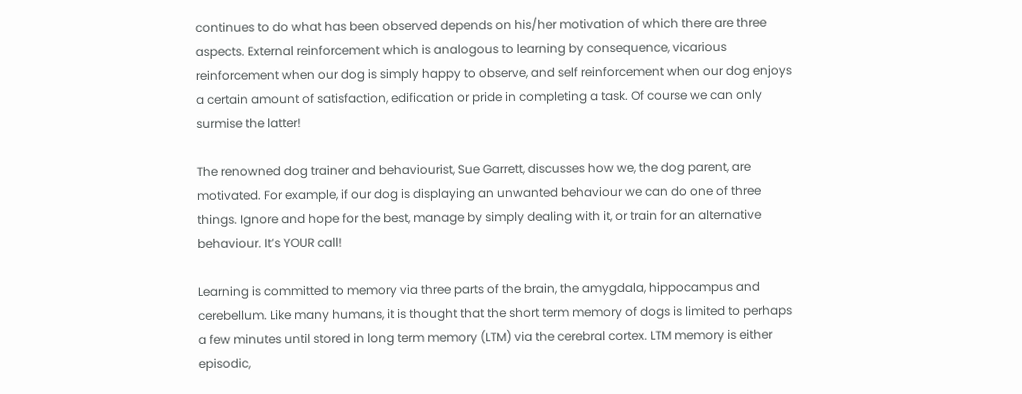continues to do what has been observed depends on his/her motivation of which there are three aspects. External reinforcement which is analogous to learning by consequence, vicarious reinforcement when our dog is simply happy to observe, and self reinforcement when our dog enjoys a certain amount of satisfaction, edification or pride in completing a task. Of course we can only surmise the latter!

The renowned dog trainer and behaviourist, Sue Garrett, discusses how we, the dog parent, are motivated. For example, if our dog is displaying an unwanted behaviour we can do one of three things. Ignore and hope for the best, manage by simply dealing with it, or train for an alternative behaviour. It’s YOUR call!

Learning is committed to memory via three parts of the brain, the amygdala, hippocampus and cerebellum. Like many humans, it is thought that the short term memory of dogs is limited to perhaps a few minutes until stored in long term memory (LTM) via the cerebral cortex. LTM memory is either episodic,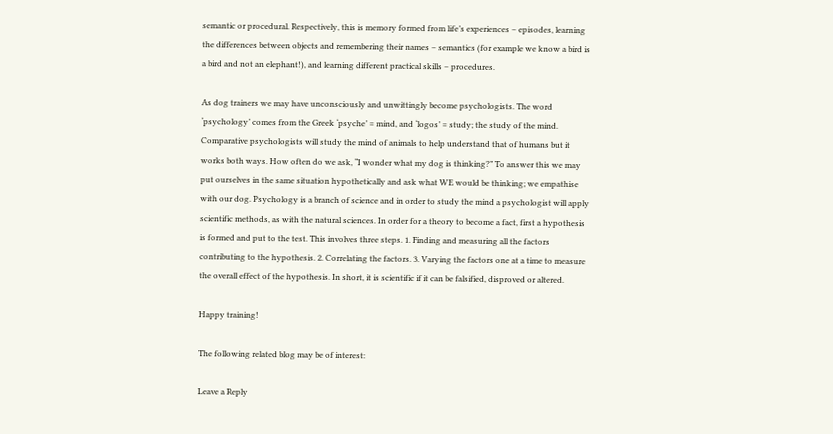semantic or procedural. Respectively, this is memory formed from life’s experiences – episodes, learning the differences between objects and remembering their names – semantics (for example we know a bird is a bird and not an elephant!), and learning different practical skills – procedures.

As dog trainers we may have unconsciously and unwittingly become psychologists. The word ‘psychology’ comes from the Greek ‘psyche’ = mind, and ‘logos’ = study; the study of the mind. Comparative psychologists will study the mind of animals to help understand that of humans but it works both ways. How often do we ask, “I wonder what my dog is thinking?” To answer this we may put ourselves in the same situation hypothetically and ask what WE would be thinking; we empathise with our dog. Psychology is a branch of science and in order to study the mind a psychologist will apply scientific methods, as with the natural sciences. In order for a theory to become a fact, first a hypothesis is formed and put to the test. This involves three steps. 1. Finding and measuring all the factors contributing to the hypothesis. 2. Correlating the factors. 3. Varying the factors one at a time to measure the overall effect of the hypothesis. In short, it is scientific if it can be falsified, disproved or altered.

Happy training!

The following related blog may be of interest:

Leave a Reply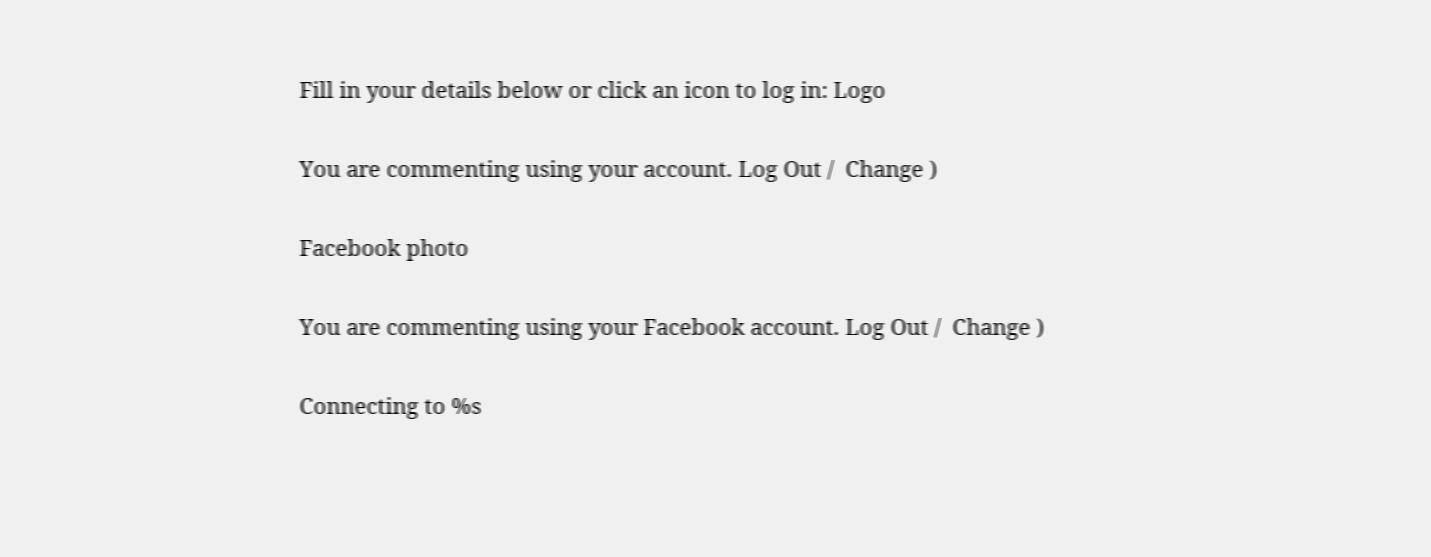Fill in your details below or click an icon to log in: Logo

You are commenting using your account. Log Out /  Change )

Facebook photo

You are commenting using your Facebook account. Log Out /  Change )

Connecting to %s